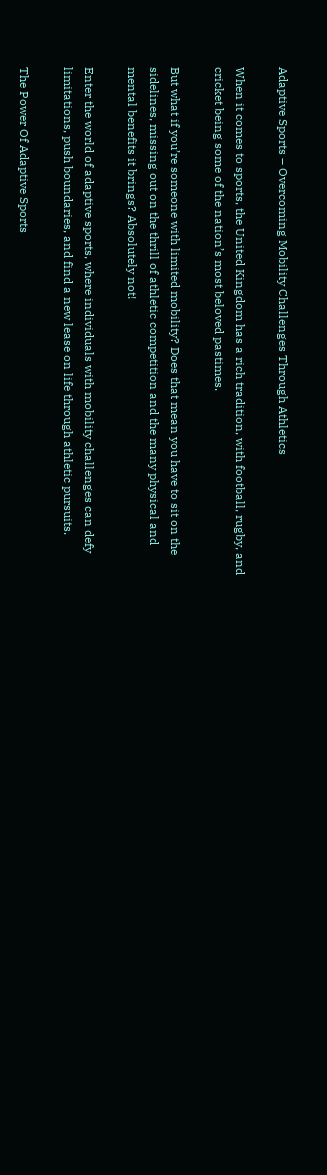Adaptive Sports – Overcoming Mobility Challenges Through Athletics

When it comes to sports, the United Kingdom has a rich tradition, with football, rugby, and cricket being some of the nation’s most beloved pastimes.

But what if you’re someone with limited mobility? Does that mean you have to sit on the sidelines, missing out on the thrill of athletic competition and the many physical and mental benefits it brings? Absolutely not!

Enter the world of adaptive sports, where individuals with mobility challenges can defy limitations, push boundaries, and find a new lease on life through athletic pursuits.

The Power Of Adaptive Sports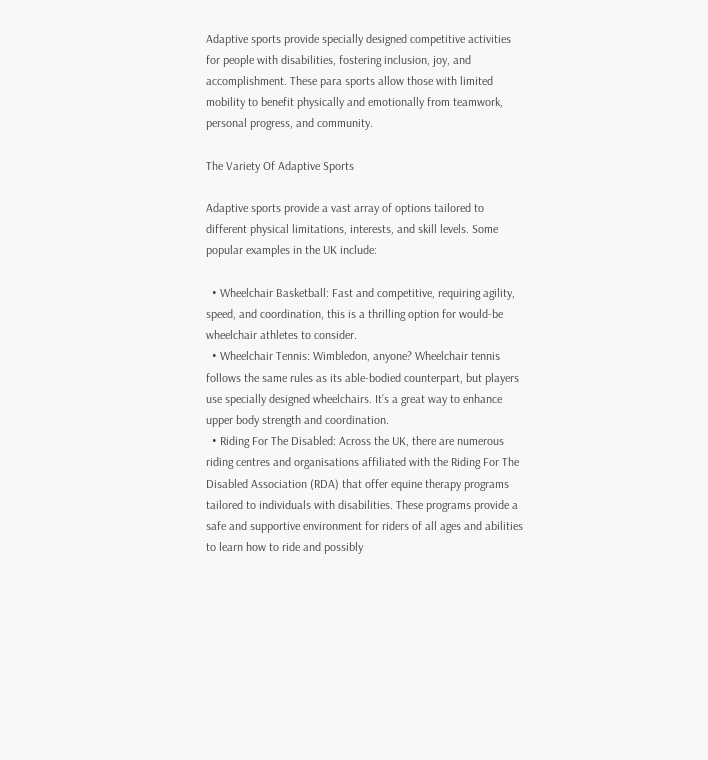Adaptive sports provide specially designed competitive activities for people with disabilities, fostering inclusion, joy, and accomplishment. These para sports allow those with limited mobility to benefit physically and emotionally from teamwork, personal progress, and community.

The Variety Of Adaptive Sports

Adaptive sports provide a vast array of options tailored to different physical limitations, interests, and skill levels. Some popular examples in the UK include:

  • Wheelchair Basketball: Fast and competitive, requiring agility, speed, and coordination, this is a thrilling option for would-be wheelchair athletes to consider.
  • Wheelchair Tennis: Wimbledon, anyone? Wheelchair tennis follows the same rules as its able-bodied counterpart, but players use specially designed wheelchairs. It’s a great way to enhance upper body strength and coordination.
  • Riding For The Disabled: Across the UK, there are numerous riding centres and organisations affiliated with the Riding For The Disabled Association (RDA) that offer equine therapy programs tailored to individuals with disabilities. These programs provide a safe and supportive environment for riders of all ages and abilities to learn how to ride and possibly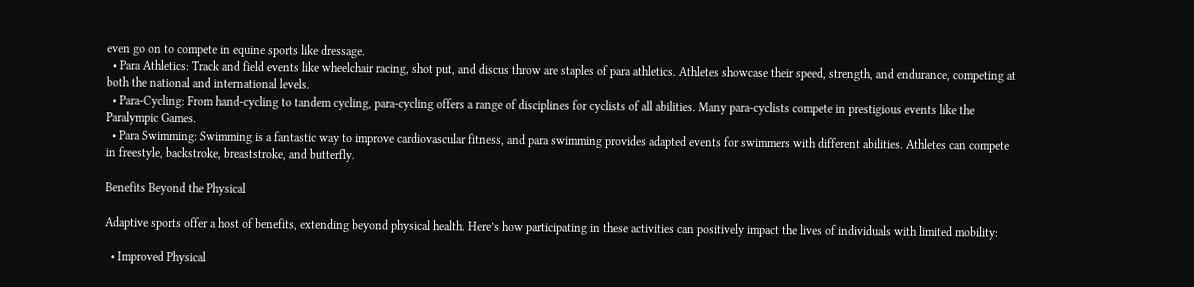even go on to compete in equine sports like dressage.
  • Para Athletics: Track and field events like wheelchair racing, shot put, and discus throw are staples of para athletics. Athletes showcase their speed, strength, and endurance, competing at both the national and international levels.
  • Para-Cycling: From hand-cycling to tandem cycling, para-cycling offers a range of disciplines for cyclists of all abilities. Many para-cyclists compete in prestigious events like the Paralympic Games.
  • Para Swimming: Swimming is a fantastic way to improve cardiovascular fitness, and para swimming provides adapted events for swimmers with different abilities. Athletes can compete in freestyle, backstroke, breaststroke, and butterfly.

Benefits Beyond the Physical

Adaptive sports offer a host of benefits, extending beyond physical health. Here’s how participating in these activities can positively impact the lives of individuals with limited mobility:

  • Improved Physical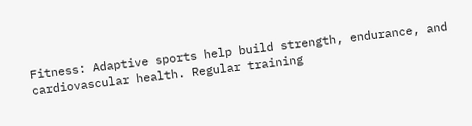Fitness: Adaptive sports help build strength, endurance, and cardiovascular health. Regular training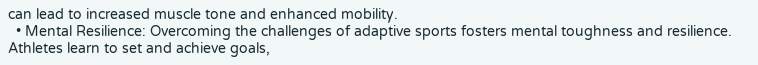can lead to increased muscle tone and enhanced mobility.
  • Mental Resilience: Overcoming the challenges of adaptive sports fosters mental toughness and resilience. Athletes learn to set and achieve goals,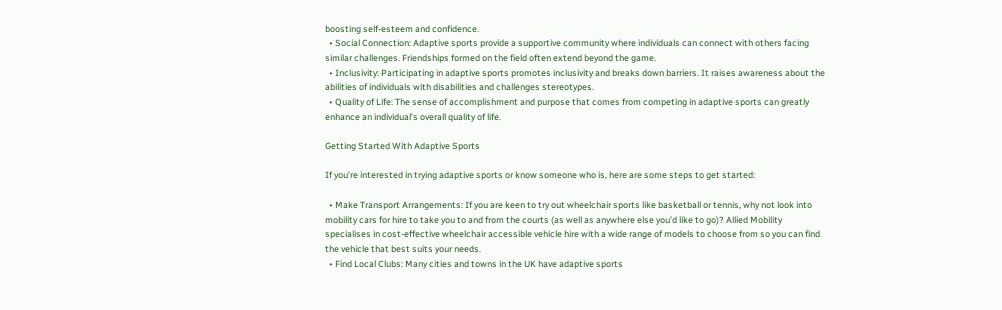boosting self-esteem and confidence.
  • Social Connection: Adaptive sports provide a supportive community where individuals can connect with others facing similar challenges. Friendships formed on the field often extend beyond the game.
  • Inclusivity: Participating in adaptive sports promotes inclusivity and breaks down barriers. It raises awareness about the abilities of individuals with disabilities and challenges stereotypes.
  • Quality of Life: The sense of accomplishment and purpose that comes from competing in adaptive sports can greatly enhance an individual’s overall quality of life.

Getting Started With Adaptive Sports

If you’re interested in trying adaptive sports or know someone who is, here are some steps to get started:

  • Make Transport Arrangements: If you are keen to try out wheelchair sports like basketball or tennis, why not look into mobility cars for hire to take you to and from the courts (as well as anywhere else you’d like to go)? Allied Mobility specialises in cost-effective wheelchair accessible vehicle hire with a wide range of models to choose from so you can find the vehicle that best suits your needs.
  • Find Local Clubs: Many cities and towns in the UK have adaptive sports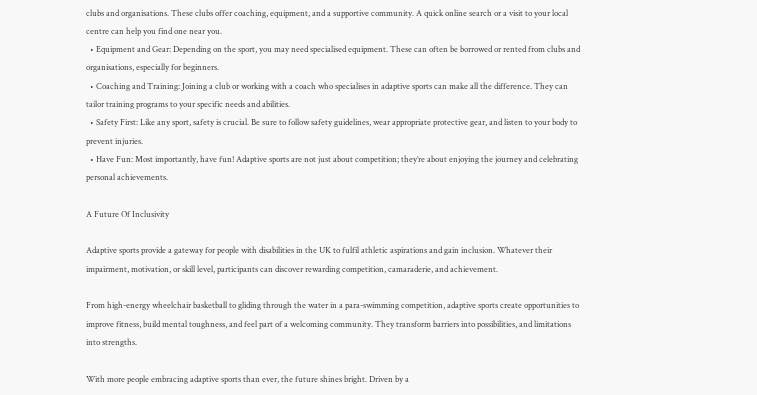clubs and organisations. These clubs offer coaching, equipment, and a supportive community. A quick online search or a visit to your local centre can help you find one near you.
  • Equipment and Gear: Depending on the sport, you may need specialised equipment. These can often be borrowed or rented from clubs and organisations, especially for beginners.
  • Coaching and Training: Joining a club or working with a coach who specialises in adaptive sports can make all the difference. They can tailor training programs to your specific needs and abilities.
  • Safety First: Like any sport, safety is crucial. Be sure to follow safety guidelines, wear appropriate protective gear, and listen to your body to prevent injuries.
  • Have Fun: Most importantly, have fun! Adaptive sports are not just about competition; they’re about enjoying the journey and celebrating personal achievements.

A Future Of Inclusivity

Adaptive sports provide a gateway for people with disabilities in the UK to fulfil athletic aspirations and gain inclusion. Whatever their impairment, motivation, or skill level, participants can discover rewarding competition, camaraderie, and achievement.

From high-energy wheelchair basketball to gliding through the water in a para-swimming competition, adaptive sports create opportunities to improve fitness, build mental toughness, and feel part of a welcoming community. They transform barriers into possibilities, and limitations into strengths.

With more people embracing adaptive sports than ever, the future shines bright. Driven by a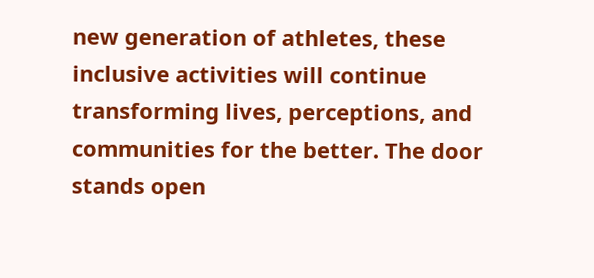new generation of athletes, these inclusive activities will continue transforming lives, perceptions, and communities for the better. The door stands open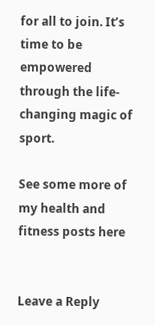for all to join. It’s time to be empowered through the life-changing magic of sport.

See some more of my health and fitness posts here


Leave a Reply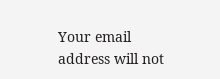Your email address will not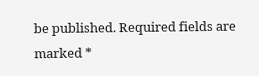be published. Required fields are marked *